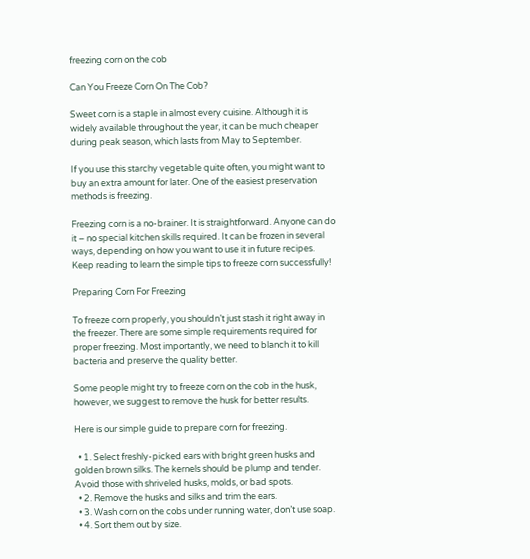freezing corn on the cob

Can You Freeze Corn On The Cob?

Sweet corn is a staple in almost every cuisine. Although it is widely available throughout the year, it can be much cheaper during peak season, which lasts from May to September.

If you use this starchy vegetable quite often, you might want to buy an extra amount for later. One of the easiest preservation methods is freezing.

Freezing corn is a no-brainer. It is straightforward. Anyone can do it – no special kitchen skills required. It can be frozen in several ways, depending on how you want to use it in future recipes. Keep reading to learn the simple tips to freeze corn successfully!

Preparing Corn For Freezing

To freeze corn properly, you shouldn’t just stash it right away in the freezer. There are some simple requirements required for proper freezing. Most importantly, we need to blanch it to kill bacteria and preserve the quality better.

Some people might try to freeze corn on the cob in the husk, however, we suggest to remove the husk for better results.

Here is our simple guide to prepare corn for freezing.

  • 1. Select freshly-picked ears with bright green husks and golden brown silks. The kernels should be plump and tender. Avoid those with shriveled husks, molds, or bad spots.
  • 2. Remove the husks and silks and trim the ears.
  • 3. Wash corn on the cobs under running water, don’t use soap.
  • 4. Sort them out by size.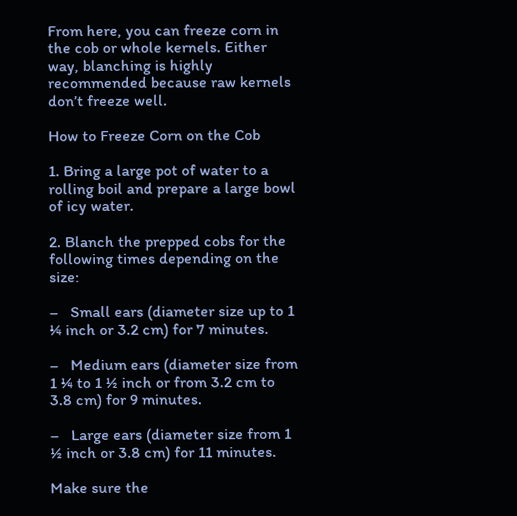From here, you can freeze corn in the cob or whole kernels. Either way, blanching is highly recommended because raw kernels don’t freeze well.

How to Freeze Corn on the Cob

1. Bring a large pot of water to a rolling boil and prepare a large bowl of icy water.

2. Blanch the prepped cobs for the following times depending on the size:

–   Small ears (diameter size up to 1 ¼ inch or 3.2 cm) for 7 minutes.

–   Medium ears (diameter size from 1 ¼ to 1 ½ inch or from 3.2 cm to 3.8 cm) for 9 minutes.

–   Large ears (diameter size from 1 ½ inch or 3.8 cm) for 11 minutes.

Make sure the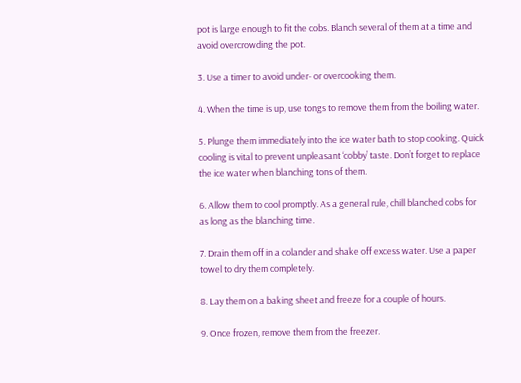pot is large enough to fit the cobs. Blanch several of them at a time and avoid overcrowding the pot.

3. Use a timer to avoid under- or overcooking them.

4. When the time is up, use tongs to remove them from the boiling water.

5. Plunge them immediately into the ice water bath to stop cooking. Quick cooling is vital to prevent unpleasant ‘cobby’ taste. Don’t forget to replace the ice water when blanching tons of them.

6. Allow them to cool promptly. As a general rule, chill blanched cobs for as long as the blanching time.

7. Drain them off in a colander and shake off excess water. Use a paper towel to dry them completely.

8. Lay them on a baking sheet and freeze for a couple of hours.

9. Once frozen, remove them from the freezer.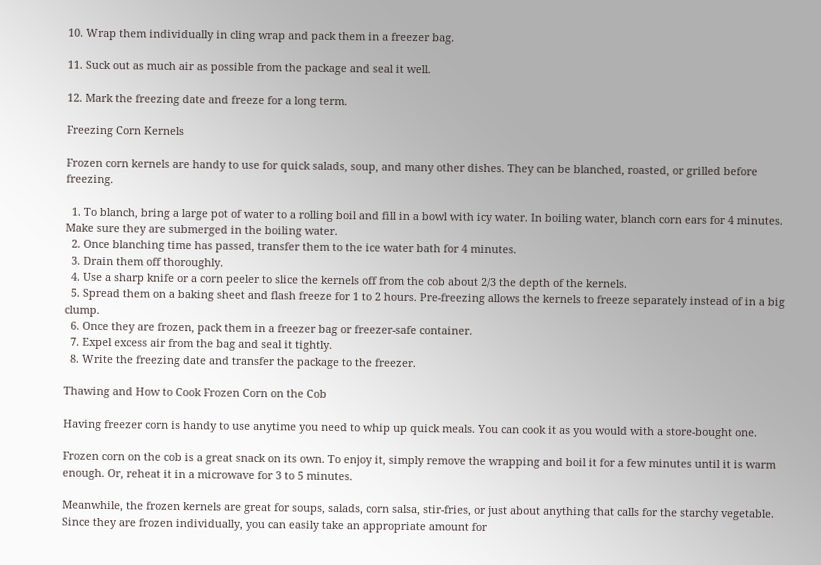10. Wrap them individually in cling wrap and pack them in a freezer bag.

11. Suck out as much air as possible from the package and seal it well.

12. Mark the freezing date and freeze for a long term.

Freezing Corn Kernels

Frozen corn kernels are handy to use for quick salads, soup, and many other dishes. They can be blanched, roasted, or grilled before freezing.

  1. To blanch, bring a large pot of water to a rolling boil and fill in a bowl with icy water. In boiling water, blanch corn ears for 4 minutes. Make sure they are submerged in the boiling water.
  2. Once blanching time has passed, transfer them to the ice water bath for 4 minutes.
  3. Drain them off thoroughly.
  4. Use a sharp knife or a corn peeler to slice the kernels off from the cob about 2/3 the depth of the kernels.
  5. Spread them on a baking sheet and flash freeze for 1 to 2 hours. Pre-freezing allows the kernels to freeze separately instead of in a big clump.
  6. Once they are frozen, pack them in a freezer bag or freezer-safe container.
  7. Expel excess air from the bag and seal it tightly.
  8. Write the freezing date and transfer the package to the freezer.

Thawing and How to Cook Frozen Corn on the Cob

Having freezer corn is handy to use anytime you need to whip up quick meals. You can cook it as you would with a store-bought one.

Frozen corn on the cob is a great snack on its own. To enjoy it, simply remove the wrapping and boil it for a few minutes until it is warm enough. Or, reheat it in a microwave for 3 to 5 minutes.

Meanwhile, the frozen kernels are great for soups, salads, corn salsa, stir-fries, or just about anything that calls for the starchy vegetable. Since they are frozen individually, you can easily take an appropriate amount for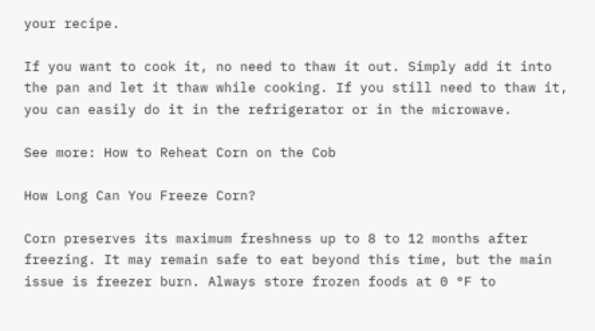your recipe.

If you want to cook it, no need to thaw it out. Simply add it into the pan and let it thaw while cooking. If you still need to thaw it, you can easily do it in the refrigerator or in the microwave.

See more: How to Reheat Corn on the Cob

How Long Can You Freeze Corn?

Corn preserves its maximum freshness up to 8 to 12 months after freezing. It may remain safe to eat beyond this time, but the main issue is freezer burn. Always store frozen foods at 0 °F to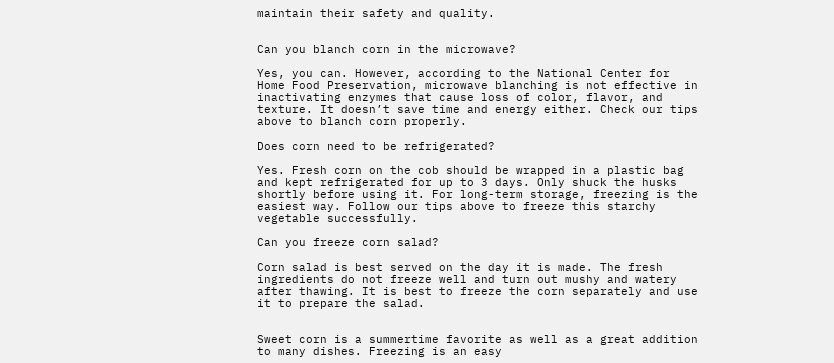maintain their safety and quality.


Can you blanch corn in the microwave?

Yes, you can. However, according to the National Center for Home Food Preservation, microwave blanching is not effective in inactivating enzymes that cause loss of color, flavor, and texture. It doesn’t save time and energy either. Check our tips above to blanch corn properly.

Does corn need to be refrigerated?

Yes. Fresh corn on the cob should be wrapped in a plastic bag and kept refrigerated for up to 3 days. Only shuck the husks shortly before using it. For long-term storage, freezing is the easiest way. Follow our tips above to freeze this starchy vegetable successfully.

Can you freeze corn salad?

Corn salad is best served on the day it is made. The fresh ingredients do not freeze well and turn out mushy and watery after thawing. It is best to freeze the corn separately and use it to prepare the salad.


Sweet corn is a summertime favorite as well as a great addition to many dishes. Freezing is an easy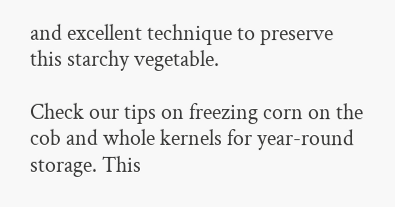and excellent technique to preserve this starchy vegetable.

Check our tips on freezing corn on the cob and whole kernels for year-round storage. This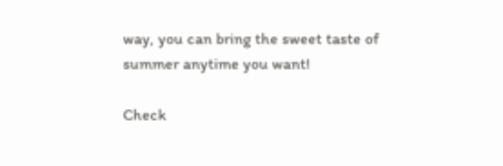way, you can bring the sweet taste of summer anytime you want!

Check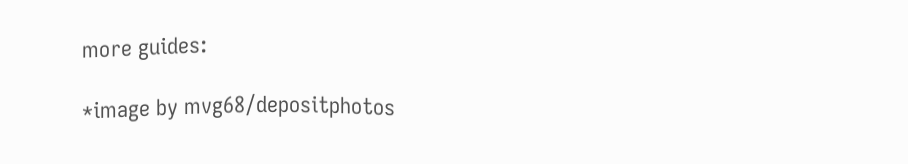more guides:

*image by mvg68/depositphotos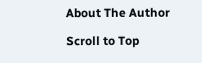About The Author

Scroll to Top